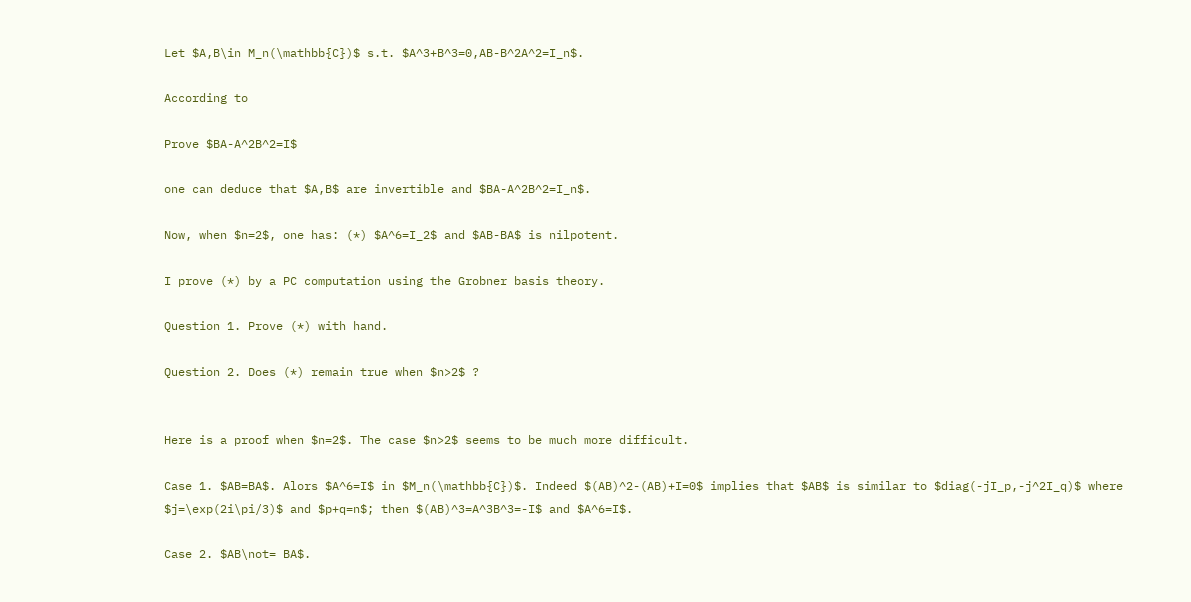Let $A,B\in M_n(\mathbb{C})$ s.t. $A^3+B^3=0,AB-B^2A^2=I_n$.

According to

Prove $BA-A^2B^2=I$

one can deduce that $A,B$ are invertible and $BA-A^2B^2=I_n$.

Now, when $n=2$, one has: (*) $A^6=I_2$ and $AB-BA$ is nilpotent.

I prove (*) by a PC computation using the Grobner basis theory.

Question 1. Prove (*) with hand.

Question 2. Does (*) remain true when $n>2$ ?


Here is a proof when $n=2$. The case $n>2$ seems to be much more difficult.

Case 1. $AB=BA$. Alors $A^6=I$ in $M_n(\mathbb{C})$. Indeed $(AB)^2-(AB)+I=0$ implies that $AB$ is similar to $diag(-jI_p,-j^2I_q)$ where $j=\exp(2i\pi/3)$ and $p+q=n$; then $(AB)^3=A^3B^3=-I$ and $A^6=I$.

Case 2. $AB\not= BA$.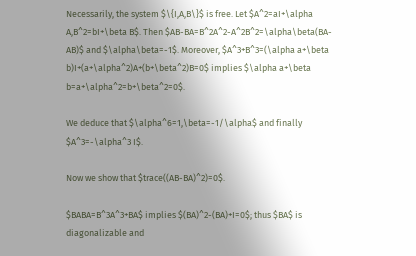Necessarily, the system $\{I,A,B\}$ is free. Let $A^2=aI+\alpha A,B^2=bI+\beta B$. Then $AB-BA=B^2A^2-A^2B^2=\alpha\beta(BA-AB)$ and $\alpha\beta=-1$. Moreover, $A^3+B^3=(\alpha a+\beta b)I+(a+\alpha^2)A+(b+\beta^2)B=0$ implies $\alpha a+\beta b=a+\alpha^2=b+\beta^2=0$.

We deduce that $\alpha^6=1,\beta=-1/\alpha$ and finally $A^3=-\alpha^3 I$.

Now we show that $trace((AB-BA)^2)=0$.

$BABA=B^3A^3+BA$ implies $(BA)^2-(BA)+I=0$; thus $BA$ is diagonalizable and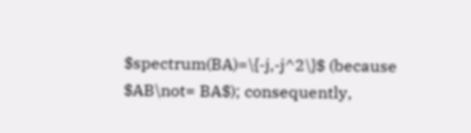$spectrum(BA)=\{-j,-j^2\}$ (because $AB\not= BA$); consequently,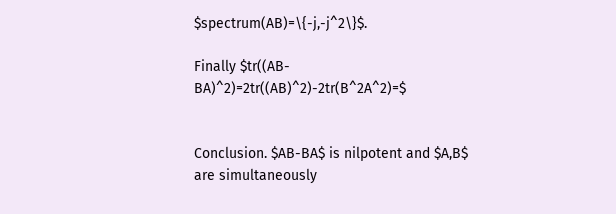$spectrum(AB)=\{-j,-j^2\}$.

Finally $tr((AB-BA)^2)=2tr((AB)^2)-2tr(B^2A^2)=$


Conclusion. $AB-BA$ is nilpotent and $A,B$ are simultaneously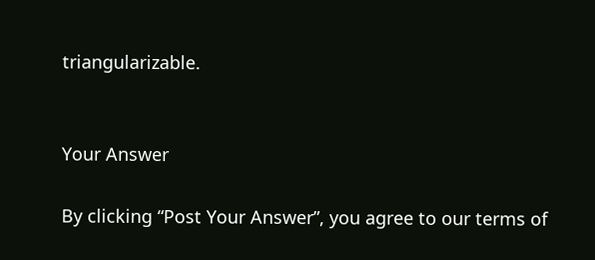triangularizable.


Your Answer

By clicking “Post Your Answer”, you agree to our terms of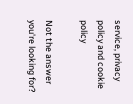service, privacy policy and cookie policy

Not the answer you're looking for?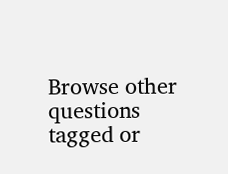Browse other questions tagged or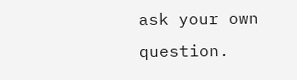ask your own question.